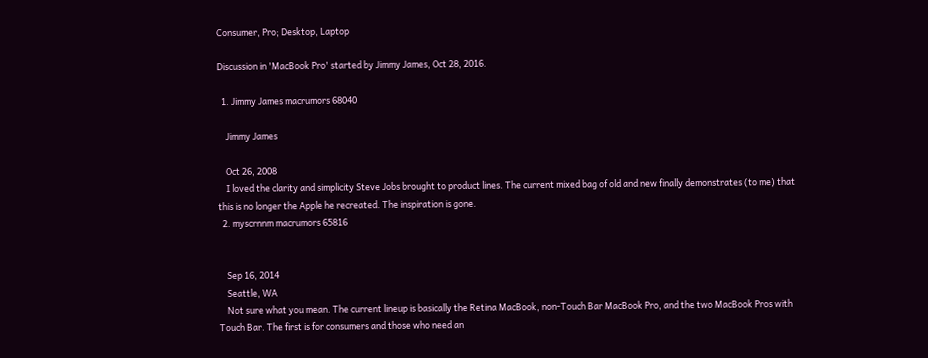Consumer, Pro; Desktop, Laptop

Discussion in 'MacBook Pro' started by Jimmy James, Oct 28, 2016.

  1. Jimmy James macrumors 68040

    Jimmy James

    Oct 26, 2008
    I loved the clarity and simplicity Steve Jobs brought to product lines. The current mixed bag of old and new finally demonstrates (to me) that this is no longer the Apple he recreated. The inspiration is gone.
  2. myscrnnm macrumors 65816


    Sep 16, 2014
    Seattle, WA
    Not sure what you mean. The current lineup is basically the Retina MacBook, non-Touch Bar MacBook Pro, and the two MacBook Pros with Touch Bar. The first is for consumers and those who need an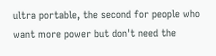ultra portable, the second for people who want more power but don't need the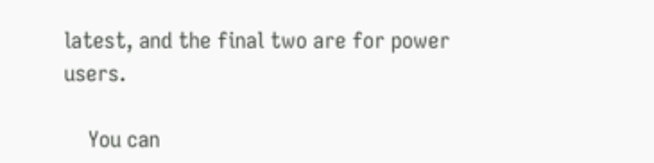latest, and the final two are for power users.

    You can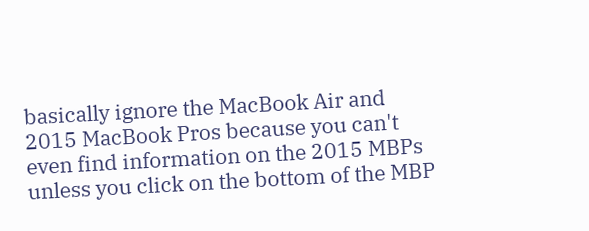basically ignore the MacBook Air and 2015 MacBook Pros because you can't even find information on the 2015 MBPs unless you click on the bottom of the MBP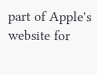part of Apple's website for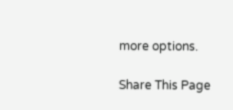more options.

Share This Page